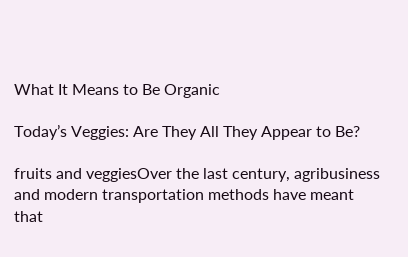What It Means to Be Organic

Today’s Veggies: Are They All They Appear to Be?

fruits and veggiesOver the last century, agribusiness and modern transportation methods have meant that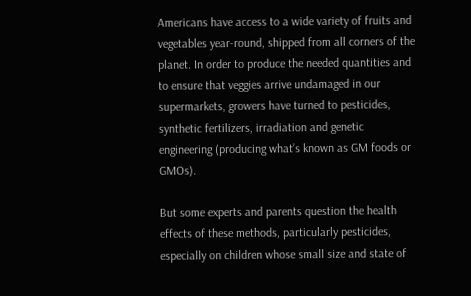Americans have access to a wide variety of fruits and vegetables year-round, shipped from all corners of the planet. In order to produce the needed quantities and to ensure that veggies arrive undamaged in our supermarkets, growers have turned to pesticides, synthetic fertilizers, irradiation and genetic engineering (producing what’s known as GM foods or GMOs).

But some experts and parents question the health effects of these methods, particularly pesticides, especially on children whose small size and state of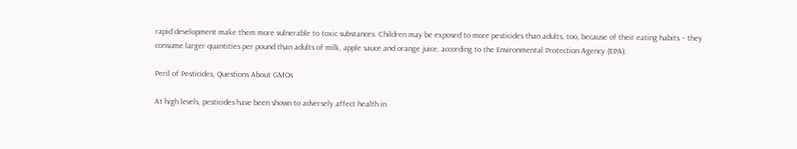rapid development make them more vulnerable to toxic substances. Children may be exposed to more pesticides than adults, too, because of their eating habits – they consume larger quantities per pound than adults of milk, apple sauce and orange juice, according to the Environmental Protection Agency (EPA).

Peril of Pesticides, Questions About GMOs

At high levels, pesticides have been shown to adversely affect health in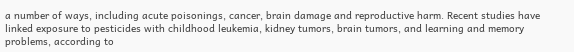a number of ways, including acute poisonings, cancer, brain damage and reproductive harm. Recent studies have linked exposure to pesticides with childhood leukemia, kidney tumors, brain tumors, and learning and memory problems, according to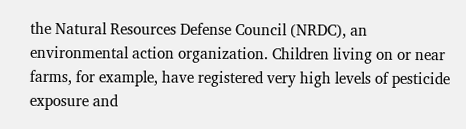the Natural Resources Defense Council (NRDC), an environmental action organization. Children living on or near farms, for example, have registered very high levels of pesticide exposure and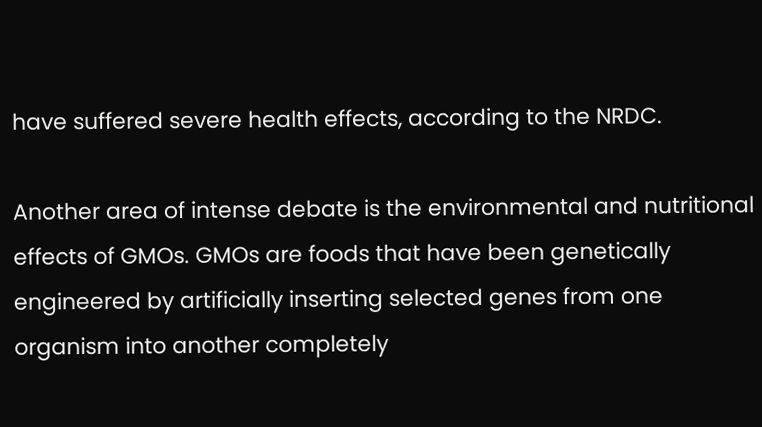have suffered severe health effects, according to the NRDC.

Another area of intense debate is the environmental and nutritional effects of GMOs. GMOs are foods that have been genetically engineered by artificially inserting selected genes from one organism into another completely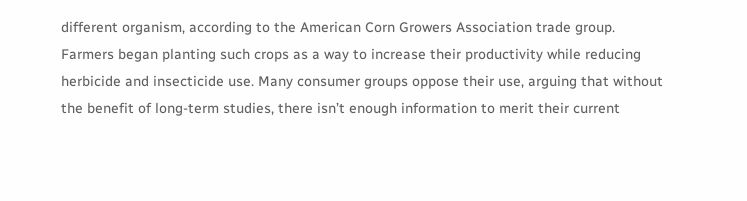different organism, according to the American Corn Growers Association trade group. Farmers began planting such crops as a way to increase their productivity while reducing herbicide and insecticide use. Many consumer groups oppose their use, arguing that without the benefit of long-term studies, there isn’t enough information to merit their current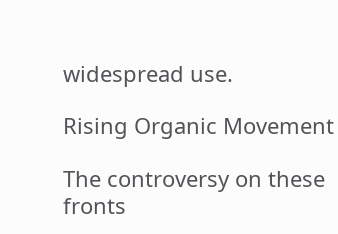widespread use.

Rising Organic Movement

The controversy on these fronts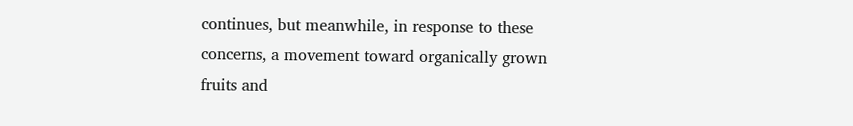continues, but meanwhile, in response to these concerns, a movement toward organically grown fruits and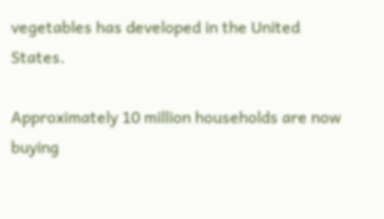vegetables has developed in the United States.

Approximately 10 million households are now buying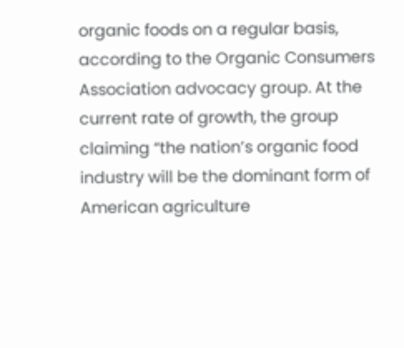organic foods on a regular basis, according to the Organic Consumers Association advocacy group. At the current rate of growth, the group claiming “the nation’s organic food industry will be the dominant form of American agriculture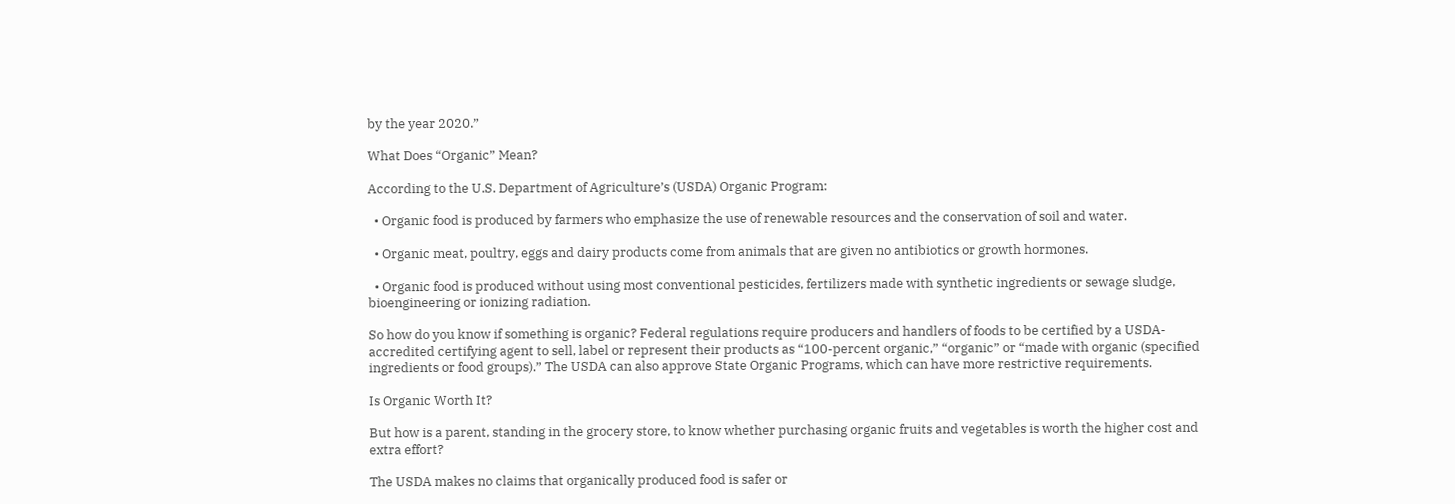by the year 2020.”

What Does “Organic” Mean?

According to the U.S. Department of Agriculture’s (USDA) Organic Program:

  • Organic food is produced by farmers who emphasize the use of renewable resources and the conservation of soil and water.

  • Organic meat, poultry, eggs and dairy products come from animals that are given no antibiotics or growth hormones.

  • Organic food is produced without using most conventional pesticides, fertilizers made with synthetic ingredients or sewage sludge, bioengineering or ionizing radiation.

So how do you know if something is organic? Federal regulations require producers and handlers of foods to be certified by a USDA-accredited certifying agent to sell, label or represent their products as “100-percent organic,” “organic” or “made with organic (specified ingredients or food groups).” The USDA can also approve State Organic Programs, which can have more restrictive requirements.

Is Organic Worth It?

But how is a parent, standing in the grocery store, to know whether purchasing organic fruits and vegetables is worth the higher cost and extra effort?

The USDA makes no claims that organically produced food is safer or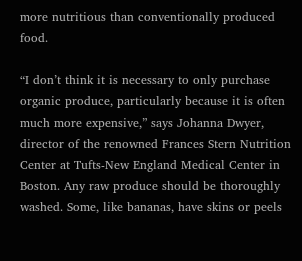more nutritious than conventionally produced food.

“I don’t think it is necessary to only purchase organic produce, particularly because it is often much more expensive,” says Johanna Dwyer, director of the renowned Frances Stern Nutrition Center at Tufts-New England Medical Center in Boston. Any raw produce should be thoroughly washed. Some, like bananas, have skins or peels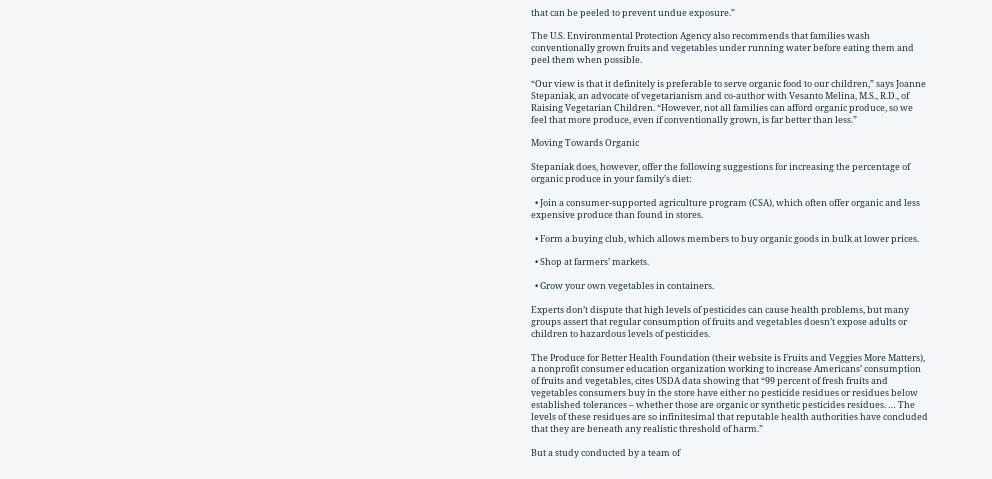that can be peeled to prevent undue exposure.”

The U.S. Environmental Protection Agency also recommends that families wash conventionally grown fruits and vegetables under running water before eating them and peel them when possible.

“Our view is that it definitely is preferable to serve organic food to our children,” says Joanne Stepaniak, an advocate of vegetarianism and co-author with Vesanto Melina, M.S., R.D., of Raising Vegetarian Children. “However, not all families can afford organic produce, so we feel that more produce, even if conventionally grown, is far better than less.”

Moving Towards Organic

Stepaniak does, however, offer the following suggestions for increasing the percentage of organic produce in your family’s diet:

  • Join a consumer-supported agriculture program (CSA), which often offer organic and less expensive produce than found in stores.

  • Form a buying club, which allows members to buy organic goods in bulk at lower prices.

  • Shop at farmers’ markets.

  • Grow your own vegetables in containers.

Experts don’t dispute that high levels of pesticides can cause health problems, but many groups assert that regular consumption of fruits and vegetables doesn’t expose adults or children to hazardous levels of pesticides.

The Produce for Better Health Foundation (their website is Fruits and Veggies More Matters), a nonprofit consumer education organization working to increase Americans’ consumption of fruits and vegetables, cites USDA data showing that “99 percent of fresh fruits and vegetables consumers buy in the store have either no pesticide residues or residues below established tolerances – whether those are organic or synthetic pesticides residues. … The levels of these residues are so infinitesimal that reputable health authorities have concluded that they are beneath any realistic threshold of harm.”

But a study conducted by a team of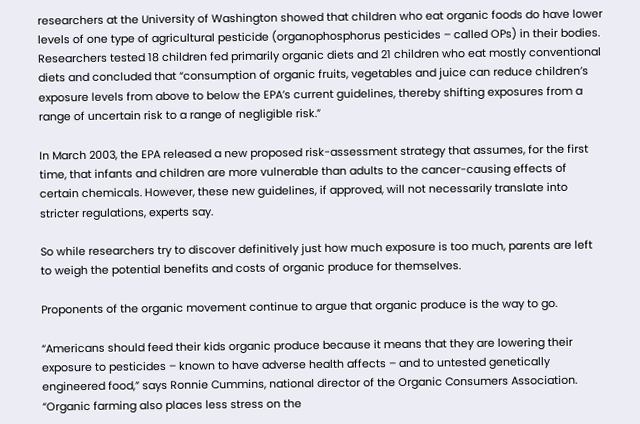researchers at the University of Washington showed that children who eat organic foods do have lower levels of one type of agricultural pesticide (organophosphorus pesticides – called OPs) in their bodies. Researchers tested 18 children fed primarily organic diets and 21 children who eat mostly conventional diets and concluded that “consumption of organic fruits, vegetables and juice can reduce children’s exposure levels from above to below the EPA’s current guidelines, thereby shifting exposures from a range of uncertain risk to a range of negligible risk.”

In March 2003, the EPA released a new proposed risk-assessment strategy that assumes, for the first time, that infants and children are more vulnerable than adults to the cancer-causing effects of certain chemicals. However, these new guidelines, if approved, will not necessarily translate into stricter regulations, experts say.

So while researchers try to discover definitively just how much exposure is too much, parents are left to weigh the potential benefits and costs of organic produce for themselves.

Proponents of the organic movement continue to argue that organic produce is the way to go.

“Americans should feed their kids organic produce because it means that they are lowering their exposure to pesticides – known to have adverse health affects – and to untested genetically engineered food,” says Ronnie Cummins, national director of the Organic Consumers Association. “Organic farming also places less stress on the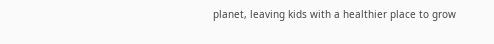planet, leaving kids with a healthier place to grow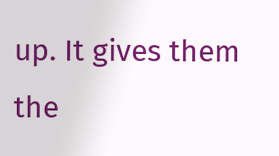up. It gives them the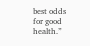best odds for good health.”